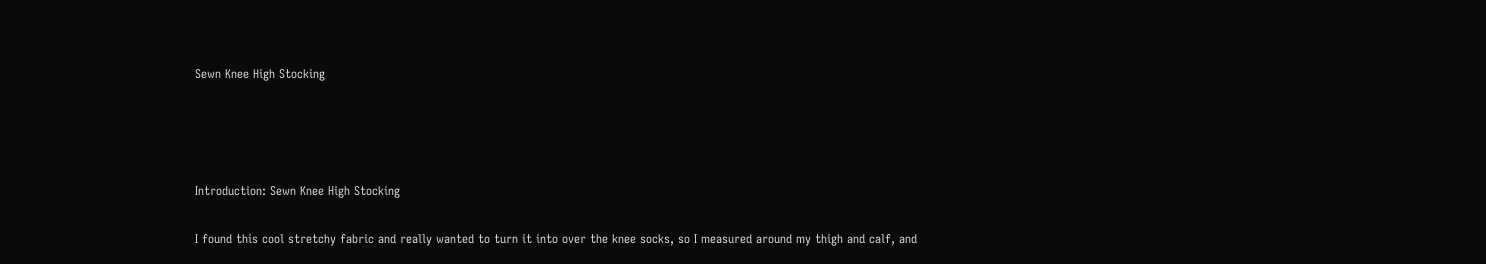Sewn Knee High Stocking




Introduction: Sewn Knee High Stocking

I found this cool stretchy fabric and really wanted to turn it into over the knee socks, so I measured around my thigh and calf, and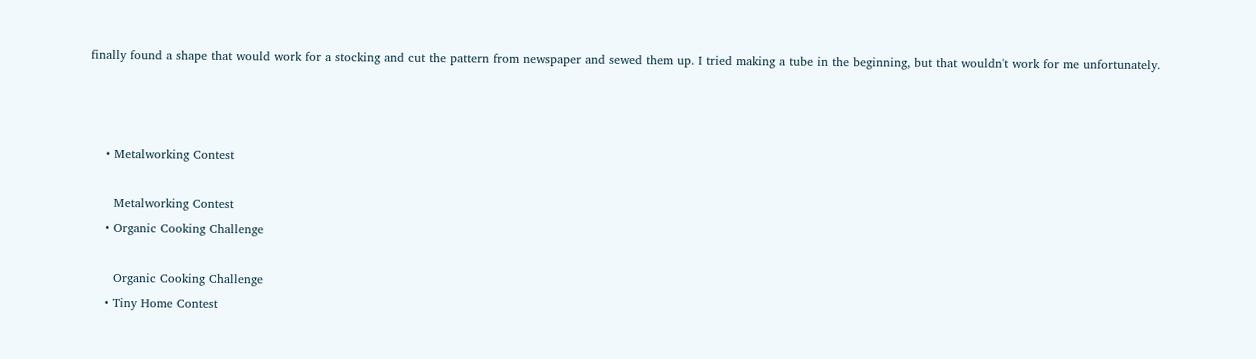finally found a shape that would work for a stocking and cut the pattern from newspaper and sewed them up. I tried making a tube in the beginning, but that wouldn't work for me unfortunately.



    • Metalworking Contest

      Metalworking Contest
    • Organic Cooking Challenge

      Organic Cooking Challenge
    • Tiny Home Contest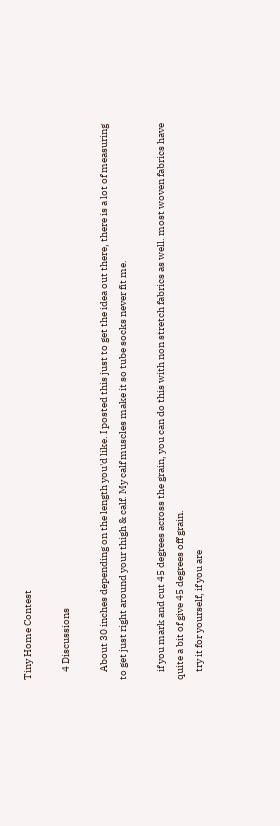Tiny Home Contest

    4 Discussions

    About 30 inches depending on the length you'd like. I posted this just to get the idea out there, there is a lot of measuring to get just right around your thigh & calf. My calf muscles make it so tube socks never fit me.

    if you mark and cut 45 degrees across the grain, you can do this with non stretch fabrics as well. most woven fabrics have quite a bit of give 45 degrees off grain.
    try it for yourself, if you are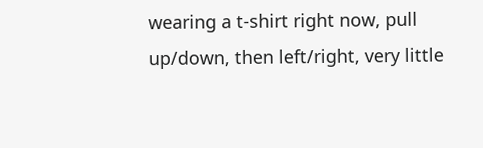wearing a t-shirt right now, pull up/down, then left/right, very little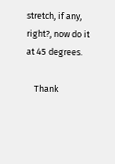stretch, if any, right?, now do it at 45 degrees.

    Thank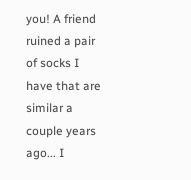you! A friend ruined a pair of socks I have that are similar a couple years ago... I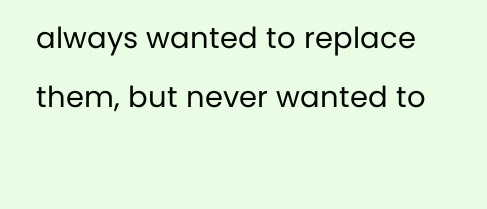always wanted to replace them, but never wanted to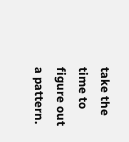take the time to figure out a pattern.